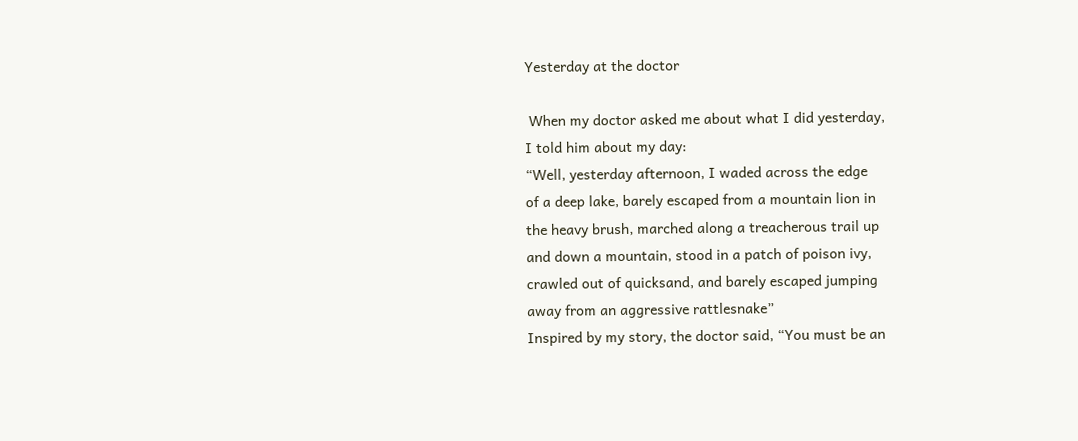Yesterday at the doctor

 When my doctor asked me about what I did yesterday,
I told him about my day:
“Well, yesterday afternoon, I waded across the edge
of a deep lake, barely escaped from a mountain lion in
the heavy brush, marched along a treacherous trail up
and down a mountain, stood in a patch of poison ivy,
crawled out of quicksand, and barely escaped jumping
away from an aggressive rattlesnake”
Inspired by my story, the doctor said, “You must be an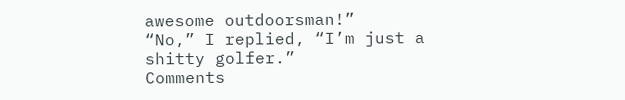awesome outdoorsman!”
“No,” I replied, “I’m just a shitty golfer.”
Comments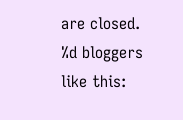are closed.
%d bloggers like this: